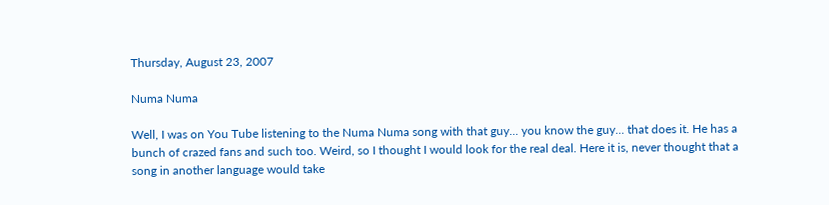Thursday, August 23, 2007

Numa Numa

Well, I was on You Tube listening to the Numa Numa song with that guy... you know the guy... that does it. He has a bunch of crazed fans and such too. Weird, so I thought I would look for the real deal. Here it is, never thought that a song in another language would take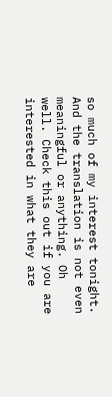so much of my interest tonight. And the translation is not even meaningful or anything. Oh well. Check this out if you are interested in what they are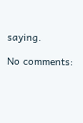saying.

No comments: